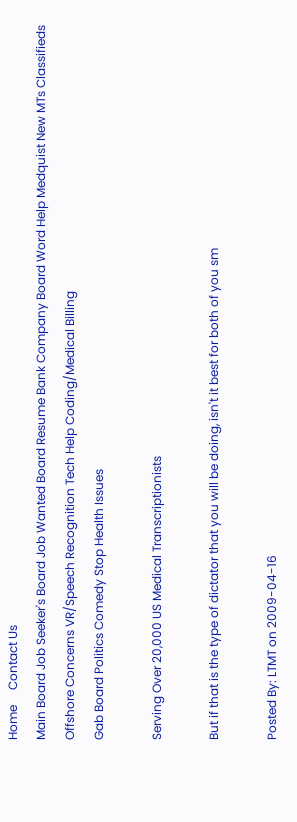Home     Contact Us
Main Board Job Seeker's Board Job Wanted Board Resume Bank Company Board Word Help Medquist New MTs Classifieds Offshore Concerns VR/Speech Recognition Tech Help Coding/Medical Billing
Gab Board Politics Comedy Stop Health Issues

Serving Over 20,000 US Medical Transcriptionists

But if that is the type of dictator that you will be doing, isn't it best for both of you sm

Posted By: LTMT on 2009-04-16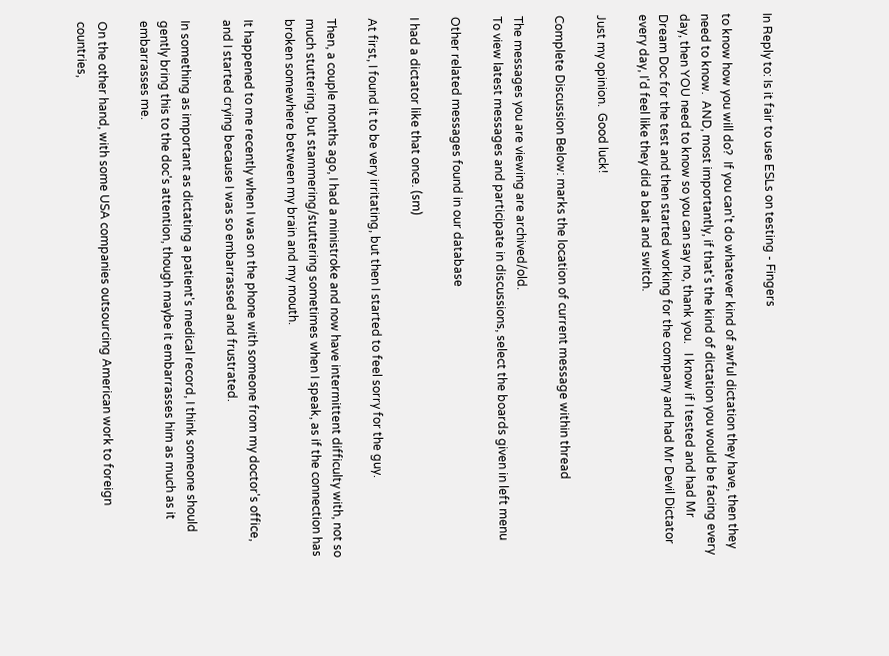In Reply to: Is it fair to use ESLs on testing - Fingers

to know how you will do?  If you can't do whatever kind of awful dictation they have, then they need to know.  AND, most importantly, if that's the kind of dictation you would be facing every day, then YOU need to know so you can say no, thank you.   I know if I tested and had Mr Dream Doc for the test and then started working for the company and had Mr Devil Dictator every day, I'd feel like they did a bait and switch.

Just my opinion.  Good luck!

Complete Discussion Below: marks the location of current message within thread

The messages you are viewing are archived/old.
To view latest messages and participate in discussions, select the boards given in left menu

Other related messages found in our database

I had a dictator like that once. (sm)

At first, I found it to be very irritating, but then I started to feel sorry for the guy.

Then, a couple months ago, I had a ministroke and now have intermittent difficulty with, not so much stuttering, but stammering/stuttering sometimes when I speak, as if the connection has broken somewhere between my brain and my mouth.

It happened to me recently when I was on the phone with someone from my doctor's office, and I started crying because I was so embarrassed and frustrated.

In something as important as dictating a patient's medical record, I think someone should gently bring this to the doc's attention, though maybe it embarrasses him as much as it embarrasses me.

On the other hand, with some USA companies outsourcing American work to foreign countries,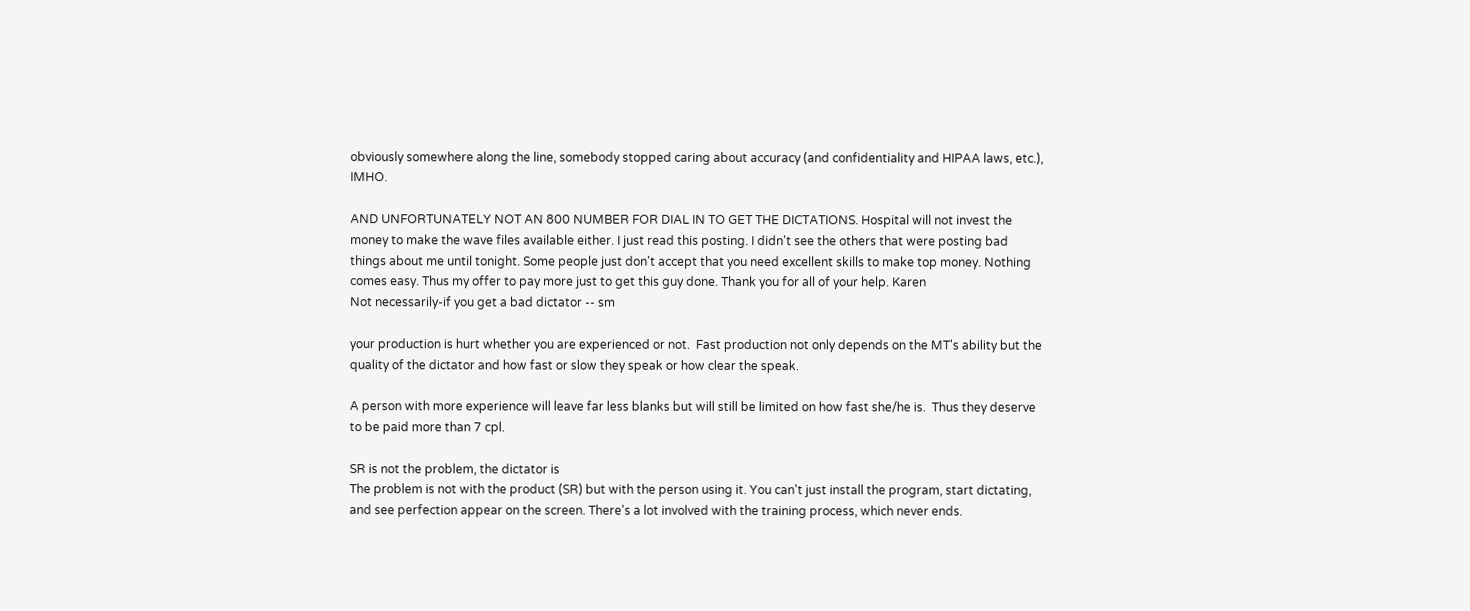obviously somewhere along the line, somebody stopped caring about accuracy (and confidentiality and HIPAA laws, etc.), IMHO.

AND UNFORTUNATELY NOT AN 800 NUMBER FOR DIAL IN TO GET THE DICTATIONS. Hospital will not invest the money to make the wave files available either. I just read this posting. I didn't see the others that were posting bad things about me until tonight. Some people just don't accept that you need excellent skills to make top money. Nothing comes easy. Thus my offer to pay more just to get this guy done. Thank you for all of your help. Karen
Not necessarily-if you get a bad dictator -- sm

your production is hurt whether you are experienced or not.  Fast production not only depends on the MT's ability but the quality of the dictator and how fast or slow they speak or how clear the speak.

A person with more experience will leave far less blanks but will still be limited on how fast she/he is.  Thus they deserve to be paid more than 7 cpl.

SR is not the problem, the dictator is
The problem is not with the product (SR) but with the person using it. You can't just install the program, start dictating, and see perfection appear on the screen. There's a lot involved with the training process, which never ends.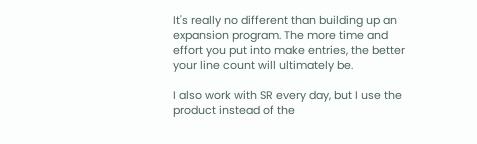It's really no different than building up an expansion program. The more time and effort you put into make entries, the better your line count will ultimately be.

I also work with SR every day, but I use the product instead of the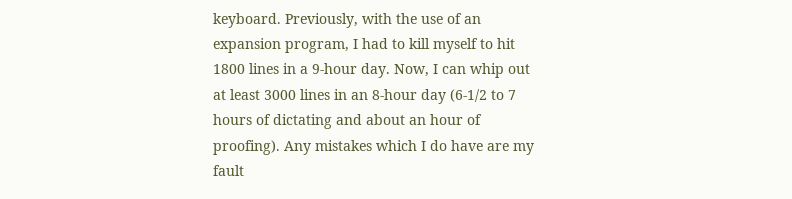keyboard. Previously, with the use of an expansion program, I had to kill myself to hit 1800 lines in a 9-hour day. Now, I can whip out at least 3000 lines in an 8-hour day (6-1/2 to 7 hours of dictating and about an hour of proofing). Any mistakes which I do have are my fault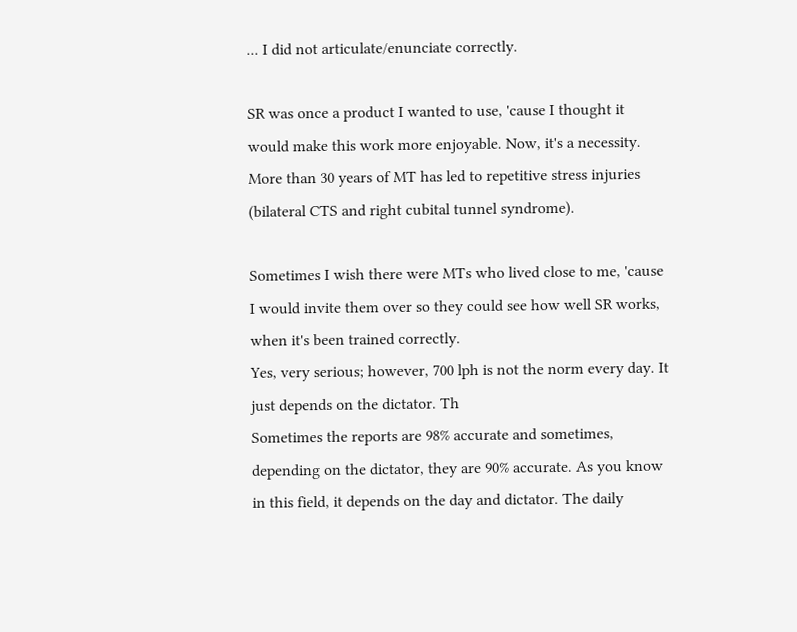... I did not articulate/enunciate correctly.

SR was once a product I wanted to use, 'cause I thought it would make this work more enjoyable. Now, it's a necessity. More than 30 years of MT has led to repetitive stress injuries (bilateral CTS and right cubital tunnel syndrome).

Sometimes I wish there were MTs who lived close to me, 'cause I would invite them over so they could see how well SR works, when it's been trained correctly.
Yes, very serious; however, 700 lph is not the norm every day. It just depends on the dictator. Th
Sometimes the reports are 98% accurate and sometimes, depending on the dictator, they are 90% accurate. As you know in this field, it depends on the day and dictator. The daily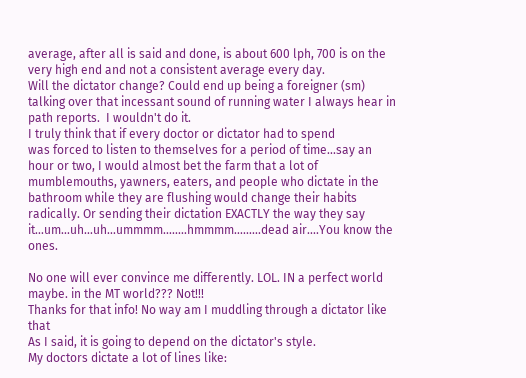average, after all is said and done, is about 600 lph, 700 is on the very high end and not a consistent average every day.
Will the dictator change? Could end up being a foreigner (sm)
talking over that incessant sound of running water I always hear in path reports.  I wouldn't do it.
I truly think that if every doctor or dictator had to spend
was forced to listen to themselves for a period of time...say an hour or two, I would almost bet the farm that a lot of mumblemouths, yawners, eaters, and people who dictate in the bathroom while they are flushing would change their habits radically. Or sending their dictation EXACTLY the way they say it...um...uh...uh...ummmm........hmmmm.........dead air....You know the ones.

No one will ever convince me differently. LOL. IN a perfect world maybe. in the MT world??? Not!!!
Thanks for that info! No way am I muddling through a dictator like that
As I said, it is going to depend on the dictator's style.
My doctors dictate a lot of lines like: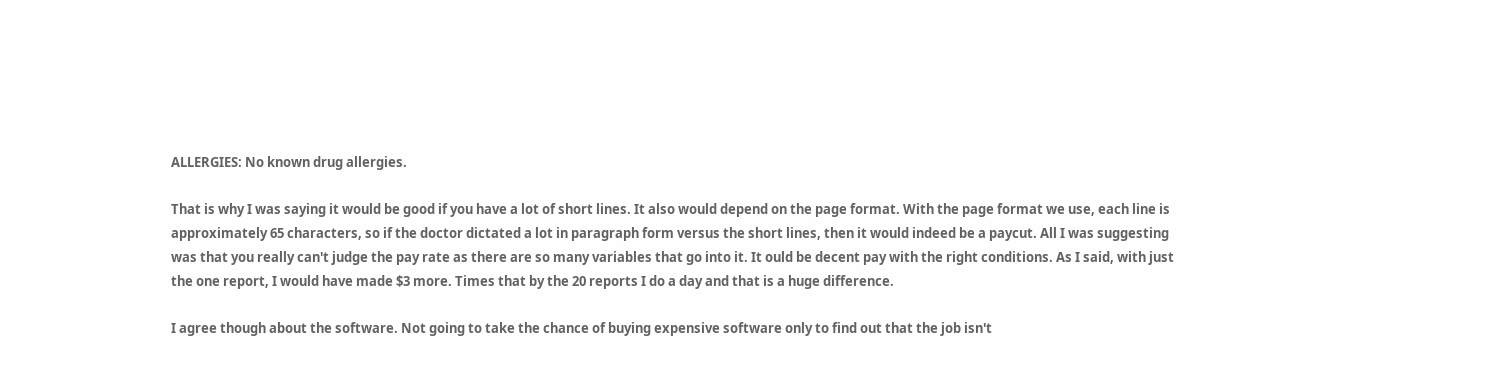ALLERGIES: No known drug allergies.

That is why I was saying it would be good if you have a lot of short lines. It also would depend on the page format. With the page format we use, each line is approximately 65 characters, so if the doctor dictated a lot in paragraph form versus the short lines, then it would indeed be a paycut. All I was suggesting was that you really can't judge the pay rate as there are so many variables that go into it. It ould be decent pay with the right conditions. As I said, with just the one report, I would have made $3 more. Times that by the 20 reports I do a day and that is a huge difference.

I agree though about the software. Not going to take the chance of buying expensive software only to find out that the job isn't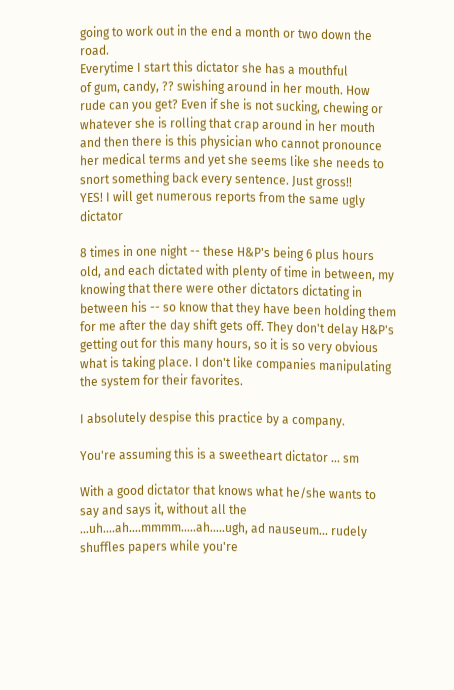going to work out in the end a month or two down the road.
Everytime I start this dictator she has a mouthful
of gum, candy, ?? swishing around in her mouth. How rude can you get? Even if she is not sucking, chewing or whatever she is rolling that crap around in her mouth and then there is this physician who cannot pronounce her medical terms and yet she seems like she needs to snort something back every sentence. Just gross!!
YES! I will get numerous reports from the same ugly dictator

8 times in one night -- these H&P's being 6 plus hours old, and each dictated with plenty of time in between, my knowing that there were other dictators dictating in between his -- so know that they have been holding them for me after the day shift gets off. They don't delay H&P's getting out for this many hours, so it is so very obvious what is taking place. I don't like companies manipulating the system for their favorites.

I absolutely despise this practice by a company.

You're assuming this is a sweetheart dictator ... sm

With a good dictator that knows what he/she wants to say and says it, without all the ...uh....ah....mmmm.....ah.....ugh, ad nauseum... rudely shuffles papers while you're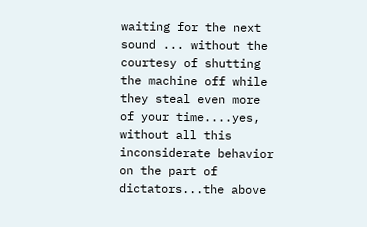waiting for the next sound ... without the courtesy of shutting the machine off while they steal even more of your time....yes, without all this inconsiderate behavior on the part of dictators...the above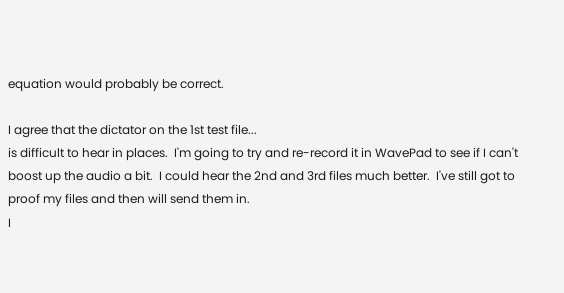equation would probably be correct.

I agree that the dictator on the 1st test file...
is difficult to hear in places.  I'm going to try and re-record it in WavePad to see if I can't boost up the audio a bit.  I could hear the 2nd and 3rd files much better.  I've still got to proof my files and then will send them in.
I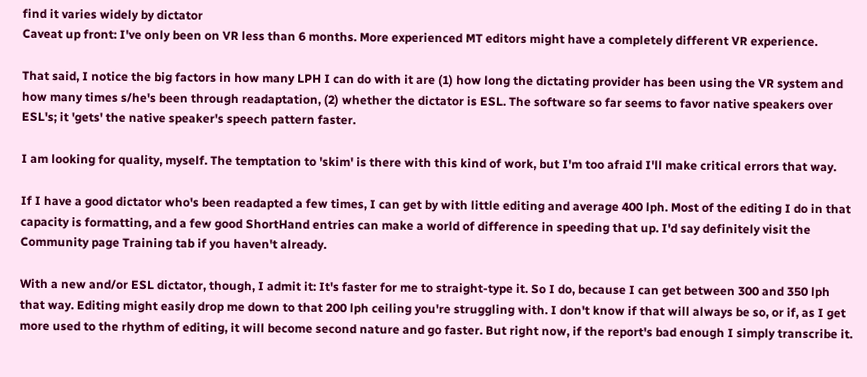find it varies widely by dictator
Caveat up front: I've only been on VR less than 6 months. More experienced MT editors might have a completely different VR experience.

That said, I notice the big factors in how many LPH I can do with it are (1) how long the dictating provider has been using the VR system and how many times s/he's been through readaptation, (2) whether the dictator is ESL. The software so far seems to favor native speakers over ESL's; it 'gets' the native speaker's speech pattern faster.

I am looking for quality, myself. The temptation to 'skim' is there with this kind of work, but I'm too afraid I'll make critical errors that way.

If I have a good dictator who's been readapted a few times, I can get by with little editing and average 400 lph. Most of the editing I do in that capacity is formatting, and a few good ShortHand entries can make a world of difference in speeding that up. I'd say definitely visit the Community page Training tab if you haven't already.

With a new and/or ESL dictator, though, I admit it: It's faster for me to straight-type it. So I do, because I can get between 300 and 350 lph that way. Editing might easily drop me down to that 200 lph ceiling you're struggling with. I don't know if that will always be so, or if, as I get more used to the rhythm of editing, it will become second nature and go faster. But right now, if the report's bad enough I simply transcribe it.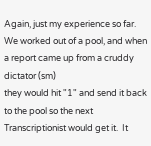Again, just my experience so far.
We worked out of a pool, and when a report came up from a cruddy dictator (sm)
they would hit "1" and send it back to the pool so the next Transcriptionist would get it.  It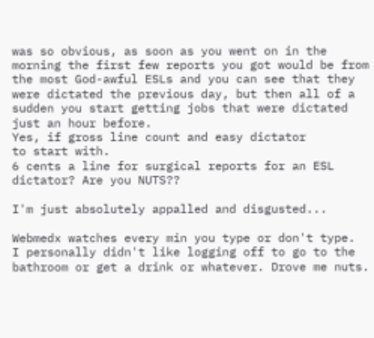was so obvious, as soon as you went on in the morning the first few reports you got would be from the most God-awful ESLs and you can see that they were dictated the previous day, but then all of a sudden you start getting jobs that were dictated just an hour before.
Yes, if gross line count and easy dictator
to start with.
6 cents a line for surgical reports for an ESL dictator? Are you NUTS??

I'm just absolutely appalled and disgusted...

Webmedx watches every min you type or don't type.
I personally didn't like logging off to go to the bathroom or get a drink or whatever. Drove me nuts.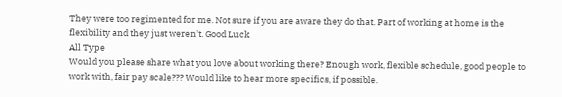They were too regimented for me. Not sure if you are aware they do that. Part of working at home is the flexibility and they just weren't. Good Luck
All Type
Would you please share what you love about working there? Enough work, flexible schedule, good people to work with, fair pay scale??? Would like to hear more specifics, if possible.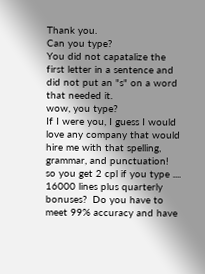Thank you.
Can you type?
You did not capatalize the first letter in a sentence and did not put an "s" on a word that needed it.
wow, you type?
If I were you, I guess I would love any company that would hire me with that spelling, grammar, and punctuation!
so you get 2 cpl if you type ....
16000 lines plus quarterly bonuses?  Do you have to meet 99% accuracy and have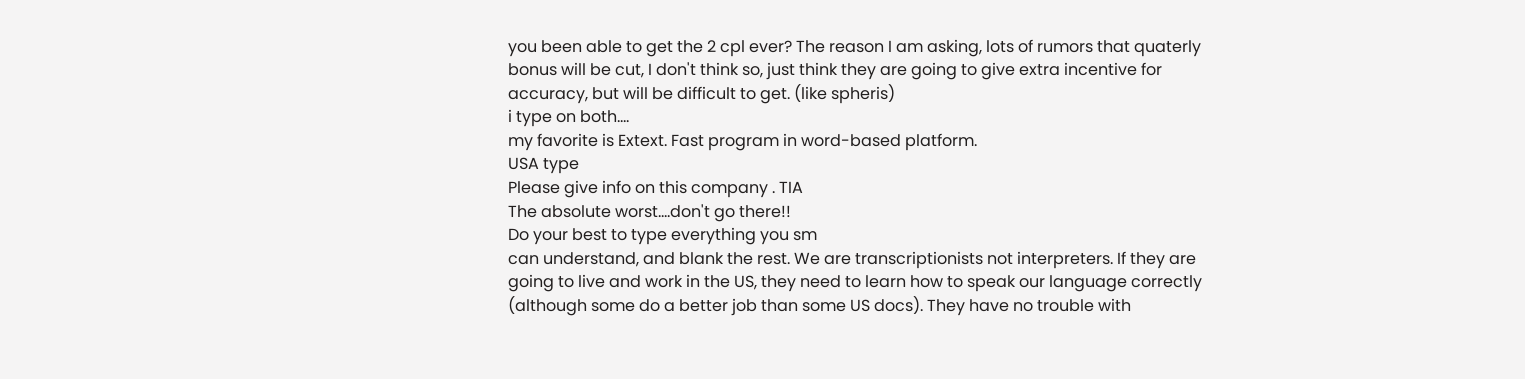you been able to get the 2 cpl ever? The reason I am asking, lots of rumors that quaterly bonus will be cut, I don't think so, just think they are going to give extra incentive for accuracy, but will be difficult to get. (like spheris)
i type on both....
my favorite is Extext. Fast program in word-based platform.
USA type
Please give info on this company . TIA
The absolute worst....don't go there!!
Do your best to type everything you sm
can understand, and blank the rest. We are transcriptionists not interpreters. If they are going to live and work in the US, they need to learn how to speak our language correctly (although some do a better job than some US docs). They have no trouble with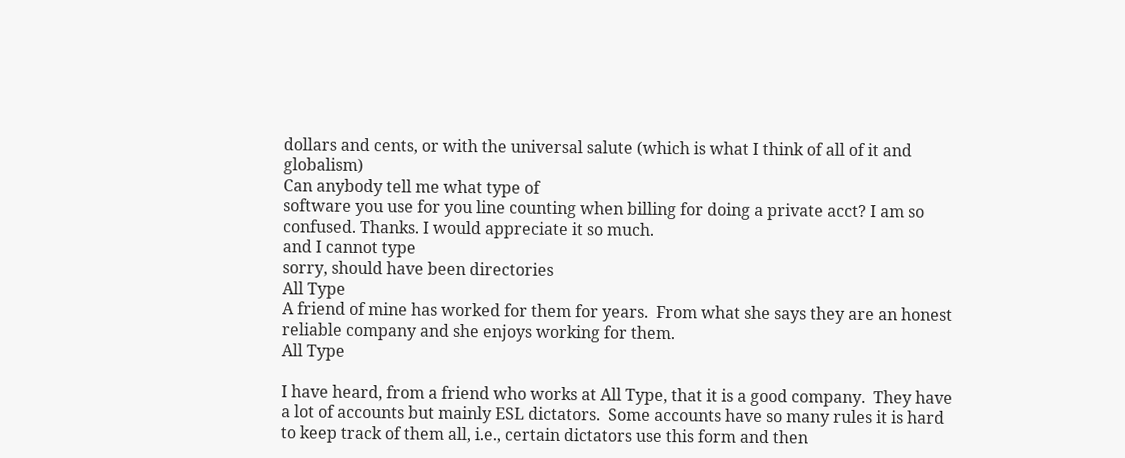dollars and cents, or with the universal salute (which is what I think of all of it and globalism)
Can anybody tell me what type of
software you use for you line counting when billing for doing a private acct? I am so confused. Thanks. I would appreciate it so much.
and I cannot type
sorry, should have been directories
All Type
A friend of mine has worked for them for years.  From what she says they are an honest reliable company and she enjoys working for them.
All Type

I have heard, from a friend who works at All Type, that it is a good company.  They have a lot of accounts but mainly ESL dictators.  Some accounts have so many rules it is hard to keep track of them all, i.e., certain dictators use this form and then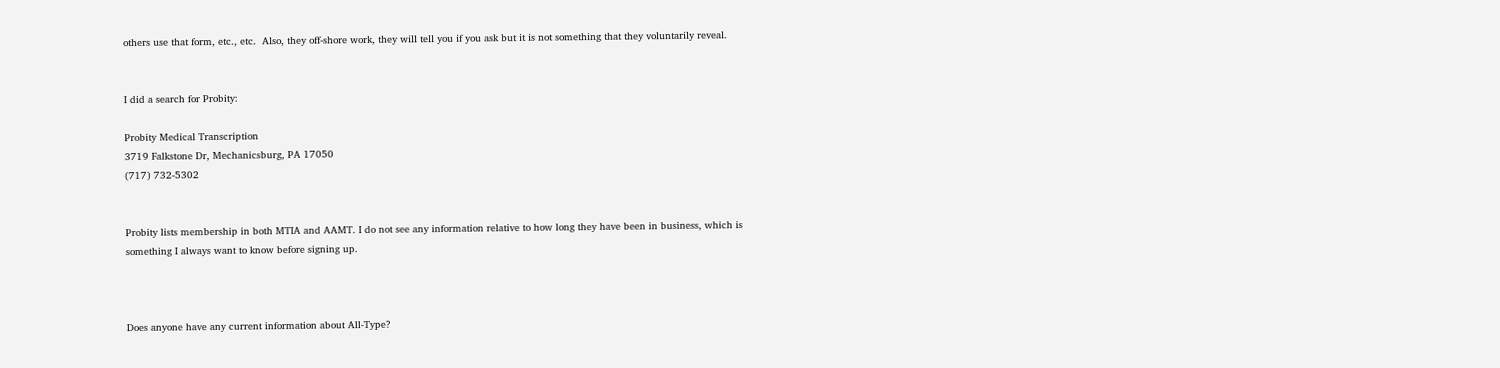others use that form, etc., etc.  Also, they off-shore work, they will tell you if you ask but it is not something that they voluntarily reveal.


I did a search for Probity:

Probity Medical Transcription
3719 Falkstone Dr, Mechanicsburg, PA 17050
(717) 732-5302


Probity lists membership in both MTIA and AAMT. I do not see any information relative to how long they have been in business, which is something I always want to know before signing up.



Does anyone have any current information about All-Type?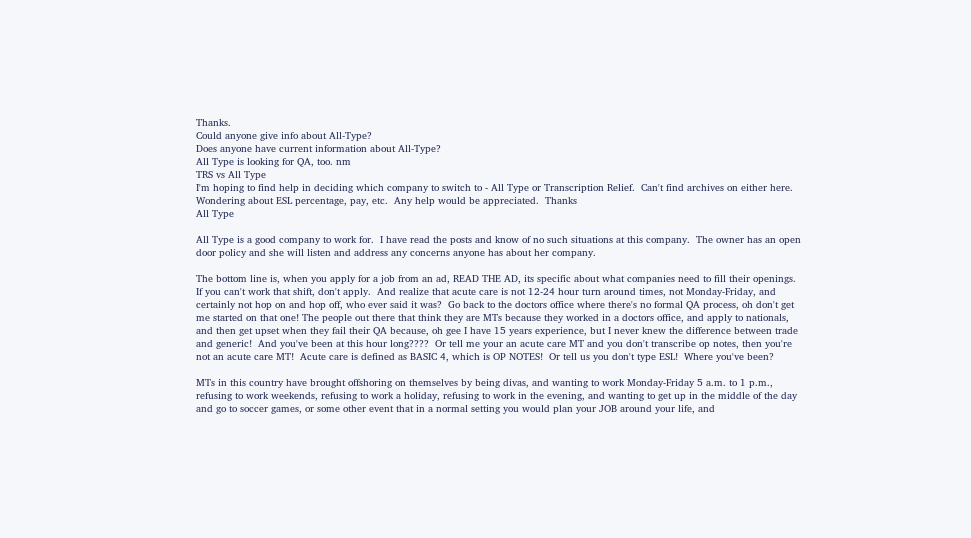Thanks.
Could anyone give info about All-Type?
Does anyone have current information about All-Type?
All Type is looking for QA, too. nm
TRS vs All Type
I'm hoping to find help in deciding which company to switch to - All Type or Transcription Relief.  Can't find archives on either here.  Wondering about ESL percentage, pay, etc.  Any help would be appreciated.  Thanks
All Type

All Type is a good company to work for.  I have read the posts and know of no such situations at this company.  The owner has an open door policy and she will listen and address any concerns anyone has about her company.

The bottom line is, when you apply for a job from an ad, READ THE AD, its specific about what companies need to fill their openings.  If you can't work that shift, don't apply.  And realize that acute care is not 12-24 hour turn around times, not Monday-Friday, and certainly not hop on and hop off, who ever said it was?  Go back to the doctors office where there's no formal QA process, oh don't get me started on that one! The people out there that think they are MTs because they worked in a doctors office, and apply to nationals, and then get upset when they fail their QA because, oh gee I have 15 years experience, but I never knew the difference between trade and generic!  And you've been at this hour long????  Or tell me your an acute care MT and you don't transcribe op notes, then you're not an acute care MT!  Acute care is defined as BASIC 4, which is OP NOTES!  Or tell us you don't type ESL!  Where you've been?

MTs in this country have brought offshoring on themselves by being divas, and wanting to work Monday-Friday 5 a.m. to 1 p.m., refusing to work weekends, refusing to work a holiday, refusing to work in the evening, and wanting to get up in the middle of the day and go to soccer games, or some other event that in a normal setting you would plan your JOB around your life, and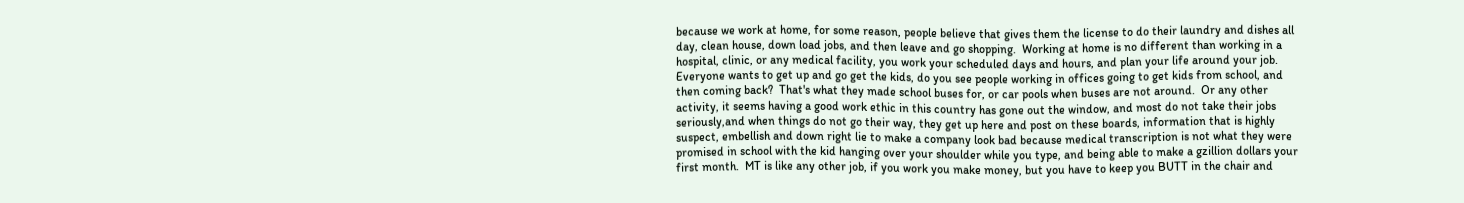because we work at home, for some reason, people believe that gives them the license to do their laundry and dishes all day, clean house, down load jobs, and then leave and go shopping.  Working at home is no different than working in a hospital, clinic, or any medical facility, you work your scheduled days and hours, and plan your life around your job.  Everyone wants to get up and go get the kids, do you see people working in offices going to get kids from school, and then coming back?  That's what they made school buses for, or car pools when buses are not around.  Or any other activity, it seems having a good work ethic in this country has gone out the window, and most do not take their jobs seriously,and when things do not go their way, they get up here and post on these boards, information that is highly suspect, embellish and down right lie to make a company look bad because medical transcription is not what they were promised in school with the kid hanging over your shoulder while you type, and being able to make a gzillion dollars your first month.  MT is like any other job, if you work you make money, but you have to keep you BUTT in the chair and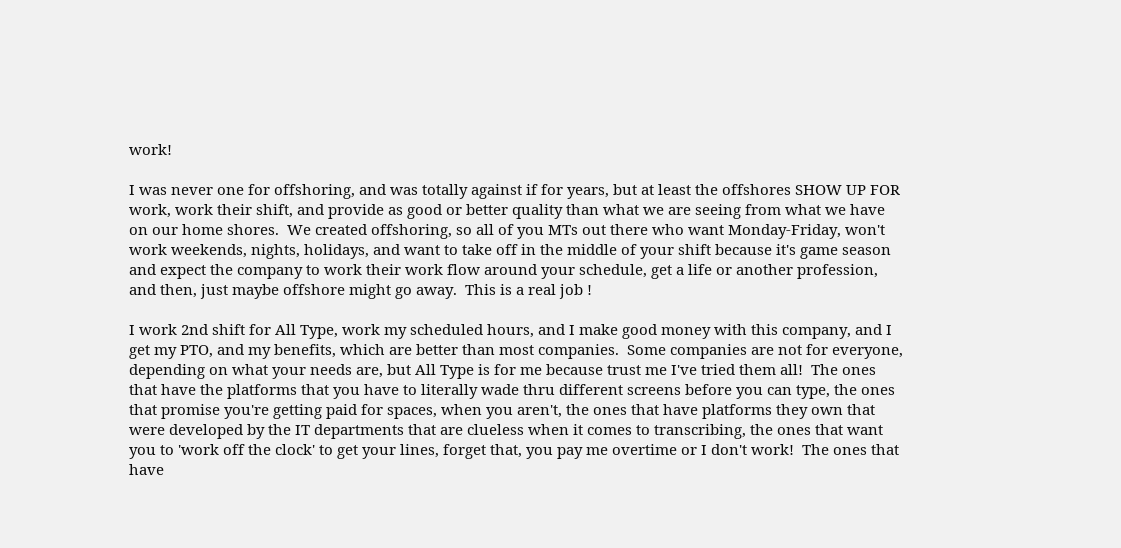work!

I was never one for offshoring, and was totally against if for years, but at least the offshores SHOW UP FOR work, work their shift, and provide as good or better quality than what we are seeing from what we have on our home shores.  We created offshoring, so all of you MTs out there who want Monday-Friday, won't work weekends, nights, holidays, and want to take off in the middle of your shift because it's game season and expect the company to work their work flow around your schedule, get a life or another profession, and then, just maybe offshore might go away.  This is a real job !

I work 2nd shift for All Type, work my scheduled hours, and I make good money with this company, and I get my PTO, and my benefits, which are better than most companies.  Some companies are not for everyone, depending on what your needs are, but All Type is for me because trust me I've tried them all!  The ones that have the platforms that you have to literally wade thru different screens before you can type, the ones that promise you're getting paid for spaces, when you aren't, the ones that have platforms they own that were developed by the IT departments that are clueless when it comes to transcribing, the ones that want you to 'work off the clock' to get your lines, forget that, you pay me overtime or I don't work!  The ones that have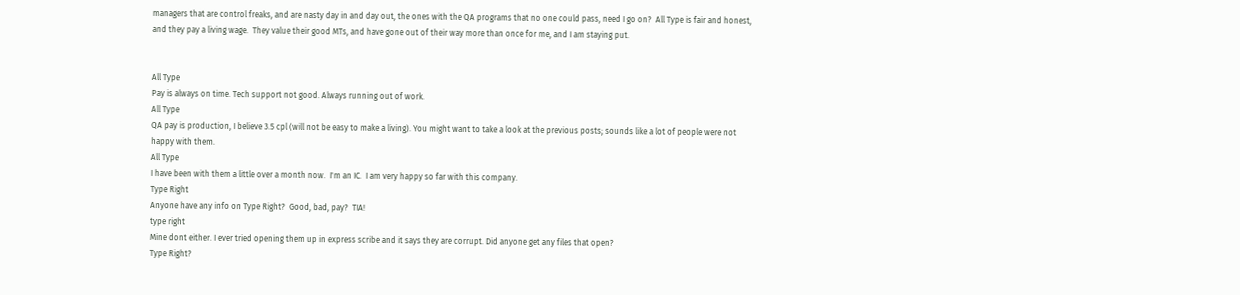managers that are control freaks, and are nasty day in and day out, the ones with the QA programs that no one could pass, need I go on?  All Type is fair and honest, and they pay a living wage.  They value their good MTs, and have gone out of their way more than once for me, and I am staying put.


All Type
Pay is always on time. Tech support not good. Always running out of work.
All Type
QA pay is production, I believe 3.5 cpl (will not be easy to make a living). You might want to take a look at the previous posts; sounds like a lot of people were not happy with them.
All Type
I have been with them a little over a month now.  I'm an IC.  I am very happy so far with this company.
Type Right
Anyone have any info on Type Right?  Good, bad, pay?  TIA!
type right
Mine dont either. I ever tried opening them up in express scribe and it says they are corrupt. Did anyone get any files that open?
Type Right?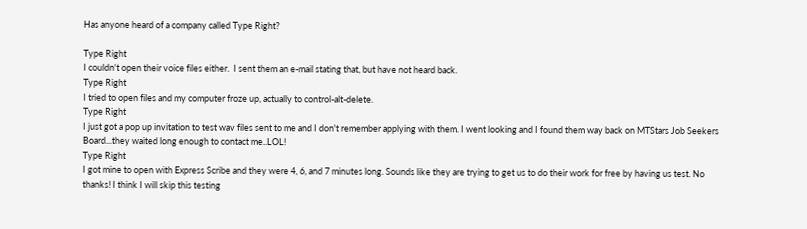Has anyone heard of a company called Type Right?

Type Right
I couldn't open their voice files either.  I sent them an e-mail stating that, but have not heard back.
Type Right
I tried to open files and my computer froze up, actually to control-alt-delete.
Type Right
I just got a pop up invitation to test wav files sent to me and I don't remember applying with them. I went looking and I found them way back on MTStars Job Seekers Board...they waited long enough to contact me..LOL!
Type Right
I got mine to open with Express Scribe and they were 4, 6, and 7 minutes long. Sounds like they are trying to get us to do their work for free by having us test. No thanks! I think I will skip this testing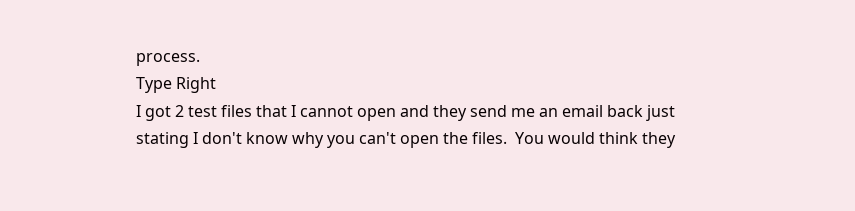process.
Type Right
I got 2 test files that I cannot open and they send me an email back just stating I don't know why you can't open the files.  You would think they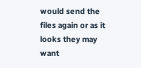would send the files again or as it looks they may want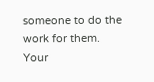someone to do the work for them.  Your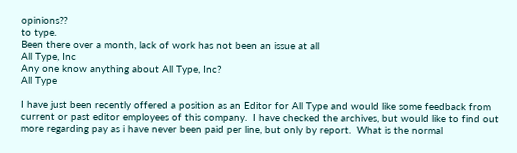opinions??
to type.
Been there over a month, lack of work has not been an issue at all
All Type, Inc
Any one know anything about All Type, Inc?
All Type

I have just been recently offered a position as an Editor for All Type and would like some feedback from current or past editor employees of this company.  I have checked the archives, but would like to find out more regarding pay as i have never been paid per line, but only by report.  What is the normal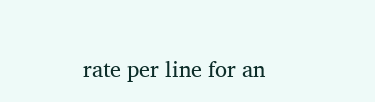rate per line for an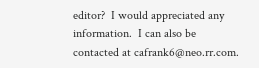editor?  I would appreciated any information.  I can also be contacted at cafrank6@neo.rr.com.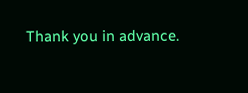Thank you in advance.